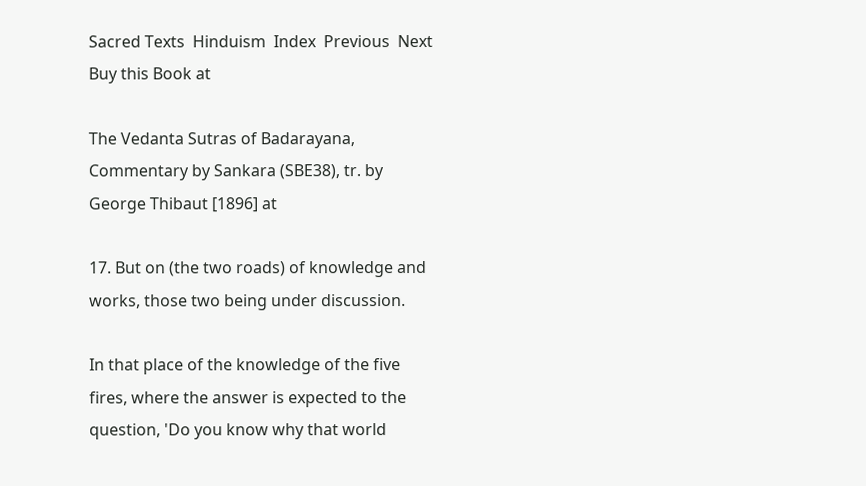Sacred Texts  Hinduism  Index  Previous  Next
Buy this Book at

The Vedanta Sutras of Badarayana, Commentary by Sankara (SBE38), tr. by George Thibaut [1896] at

17. But on (the two roads) of knowledge and works, those two being under discussion.

In that place of the knowledge of the five fires, where the answer is expected to the question, 'Do you know why that world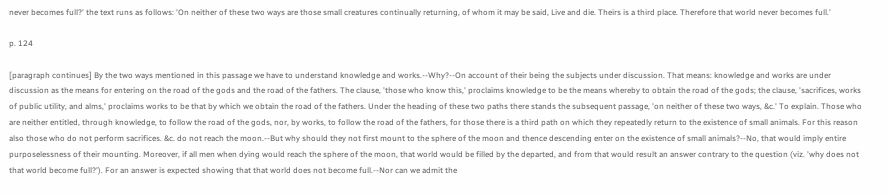never becomes full?' the text runs as follows: 'On neither of these two ways are those small creatures continually returning, of whom it may be said, Live and die. Theirs is a third place. Therefore that world never becomes full.'

p. 124

[paragraph continues] By the two ways mentioned in this passage we have to understand knowledge and works.--Why?--On account of their being the subjects under discussion. That means: knowledge and works are under discussion as the means for entering on the road of the gods and the road of the fathers. The clause, 'those who know this,' proclaims knowledge to be the means whereby to obtain the road of the gods; the clause, 'sacrifices, works of public utility, and alms,' proclaims works to be that by which we obtain the road of the fathers. Under the heading of these two paths there stands the subsequent passage, 'on neither of these two ways, &c.' To explain. Those who are neither entitled, through knowledge, to follow the road of the gods, nor, by works, to follow the road of the fathers, for those there is a third path on which they repeatedly return to the existence of small animals. For this reason also those who do not perform sacrifices. &c. do not reach the moon.--But why should they not first mount to the sphere of the moon and thence descending enter on the existence of small animals?--No, that would imply entire purposelessness of their mounting. Moreover, if all men when dying would reach the sphere of the moon, that world would be filled by the departed, and from that would result an answer contrary to the question (viz. 'why does not that world become full?'). For an answer is expected showing that that world does not become full.--Nor can we admit the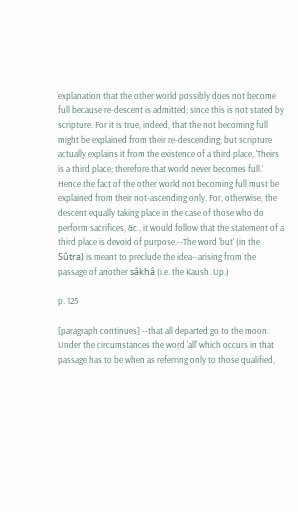explanation that the other world possibly does not become full because re-descent is admitted; since this is not stated by scripture. For it is true, indeed, that the not becoming full might be explained from their re-descending; but scripture actually explains it from the existence of a third place, 'Theirs is a third place; therefore that world never becomes full.' Hence the fact of the other world not becoming full must be explained from their not-ascending only. For, otherwise, the descent equally taking place in the case of those who do perform sacrifices, &c., it would follow that the statement of a third place is devoid of purpose.--The word 'but' (in the Sûtra) is meant to preclude the idea--arising from the passage of another sâkhâ (i.e. the Kaush. Up.)

p. 125

[paragraph continues] --that all departed go to the moon. Under the circumstances the word 'all' which occurs in that passage has to be when as referring only to those qualified,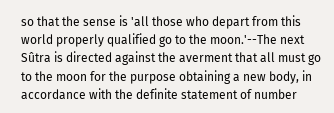so that the sense is 'all those who depart from this world properly qualified go to the moon.'--The next Sûtra is directed against the averment that all must go to the moon for the purpose obtaining a new body, in accordance with the definite statement of number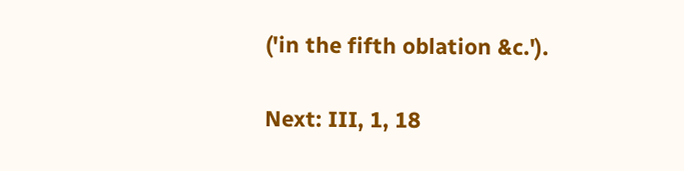('in the fifth oblation &c.').

Next: III, 1, 18